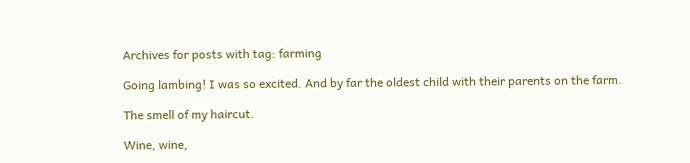Archives for posts with tag: farming

Going lambing! I was so excited. And by far the oldest child with their parents on the farm.

The smell of my haircut.

Wine, wine,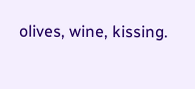olives, wine, kissing.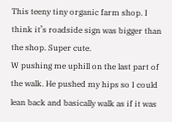This teeny tiny organic farm shop. I think it’s roadside sign was bigger than the shop. Super cute.
W pushing me uphill on the last part of the walk. He pushed my hips so I could lean back and basically walk as if it was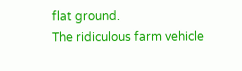flat ground.
The ridiculous farm vehicle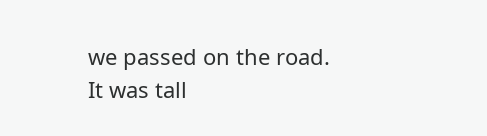we passed on the road. It was tall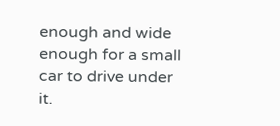enough and wide enough for a small car to drive under it.